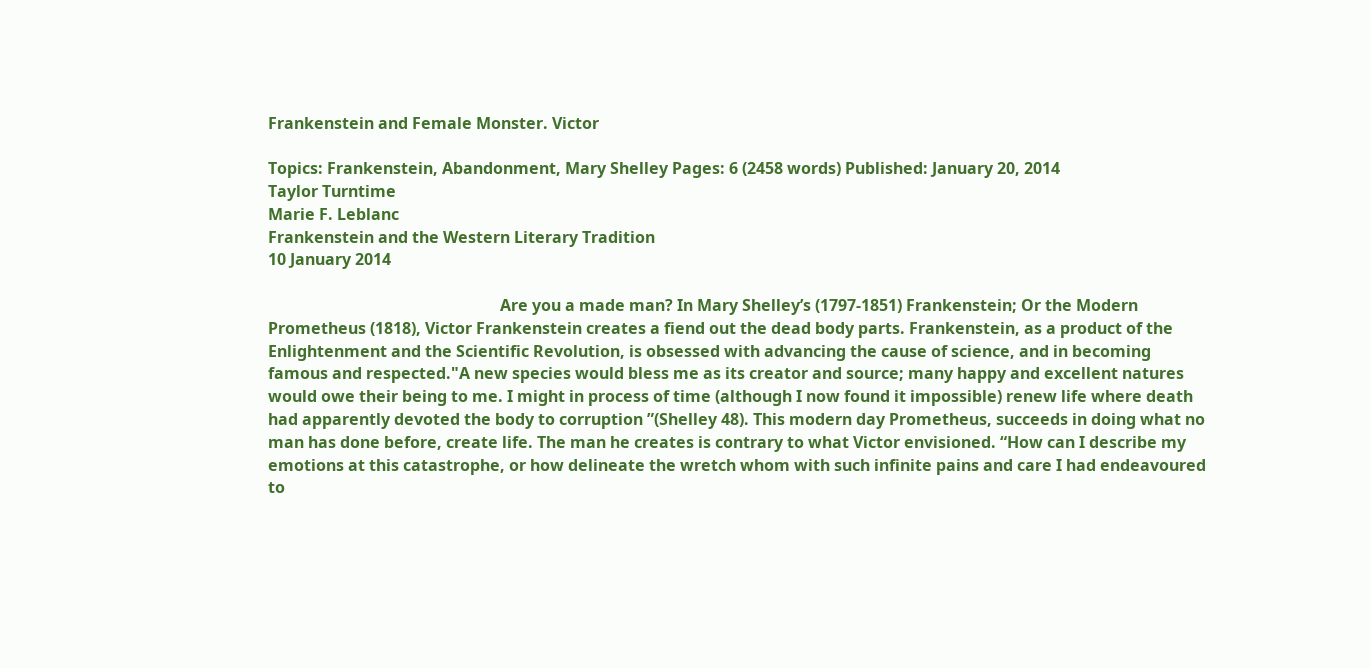Frankenstein and Female Monster. Victor

Topics: Frankenstein, Abandonment, Mary Shelley Pages: 6 (2458 words) Published: January 20, 2014
Taylor Turntime
Marie F. Leblanc
Frankenstein and the Western Literary Tradition
10 January 2014

                                                          Are you a made man? In Mary Shelley’s (1797-1851) Frankenstein; Or the Modern Prometheus (1818), Victor Frankenstein creates a fiend out the dead body parts. Frankenstein, as a product of the Enlightenment and the Scientific Revolution, is obsessed with advancing the cause of science, and in becoming famous and respected."A new species would bless me as its creator and source; many happy and excellent natures would owe their being to me. I might in process of time (although I now found it impossible) renew life where death had apparently devoted the body to corruption ”(Shelley 48). This modern day Prometheus, succeeds in doing what no man has done before, create life. The man he creates is contrary to what Victor envisioned. “How can I describe my emotions at this catastrophe, or how delineate the wretch whom with such infinite pains and care I had endeavoured to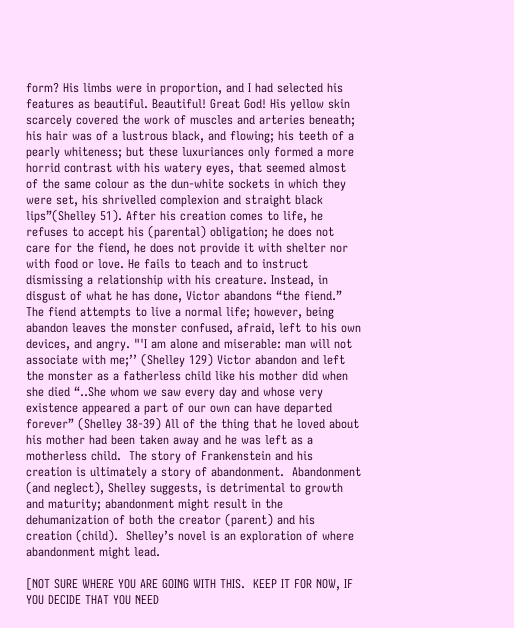form? His limbs were in proportion, and I had selected his features as beautiful. Beautiful! Great God! His yellow skin scarcely covered the work of muscles and arteries beneath; his hair was of a lustrous black, and flowing; his teeth of a pearly whiteness; but these luxuriances only formed a more horrid contrast with his watery eyes, that seemed almost of the same colour as the dun-white sockets in which they were set, his shrivelled complexion and straight black lips”(Shelley 51). After his creation comes to life, he refuses to accept his (parental) obligation; he does not care for the fiend, he does not provide it with shelter nor with food or love. He fails to teach and to instruct dismissing a relationship with his creature. Instead, in disgust of what he has done, Victor abandons “the fiend.” The fiend attempts to live a normal life; however, being abandon leaves the monster confused, afraid, left to his own devices, and angry. "'I am alone and miserable: man will not associate with me;’’ (Shelley 129) Victor abandon and left the monster as a fatherless child like his mother did when she died “..She whom we saw every day and whose very existence appeared a part of our own can have departed forever” (Shelley 38-39) All of the thing that he loved about his mother had been taken away and he was left as a motherless child.  The story of Frankenstein and his creation is ultimately a story of abandonment.  Abandonment (and neglect), Shelley suggests, is detrimental to growth and maturity; abandonment might result in the dehumanization of both the creator (parent) and his creation (child).  Shelley’s novel is an exploration of where abandonment might lead.

[NOT SURE WHERE YOU ARE GOING WITH THIS.  KEEP IT FOR NOW, IF YOU DECIDE THAT YOU NEED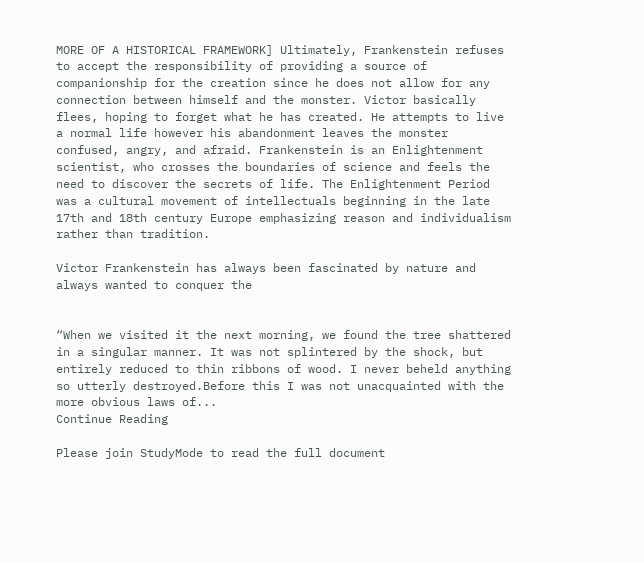MORE OF A HISTORICAL FRAMEWORK] Ultimately, Frankenstein refuses to accept the responsibility of providing a source of companionship for the creation since he does not allow for any connection between himself and the monster. Victor basically flees, hoping to forget what he has created. He attempts to live a normal life however his abandonment leaves the monster confused, angry, and afraid. Frankenstein is an Enlightenment scientist, who crosses the boundaries of science and feels the need to discover the secrets of life. The Enlightenment Period was a cultural movement of intellectuals beginning in the late 17th and 18th century Europe emphasizing reason and individualism rather than tradition.

Victor Frankenstein has always been fascinated by nature and always wanted to conquer the


“When we visited it the next morning, we found the tree shattered in a singular manner. It was not splintered by the shock, but entirely reduced to thin ribbons of wood. I never beheld anything so utterly destroyed.Before this I was not unacquainted with the more obvious laws of...
Continue Reading

Please join StudyMode to read the full document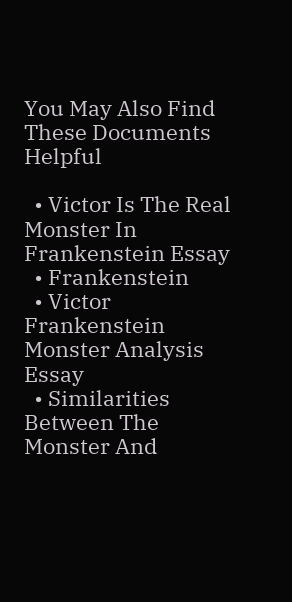You May Also Find These Documents Helpful

  • Victor Is The Real Monster In Frankenstein Essay
  • Frankenstein
  • Victor Frankenstein Monster Analysis Essay
  • Similarities Between The Monster And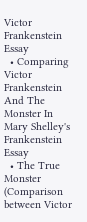Victor Frankenstein Essay
  • Comparing Victor Frankenstein And The Monster In Mary Shelley's Frankenstein Essay
  • The True Monster (Comparison between Victor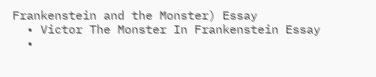Frankenstein and the Monster) Essay
  • Victor The Monster In Frankenstein Essay
  •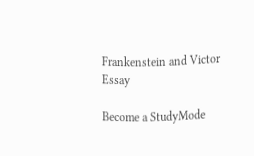Frankenstein and Victor Essay

Become a StudyMode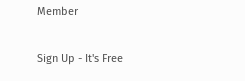Member

Sign Up - It's Free